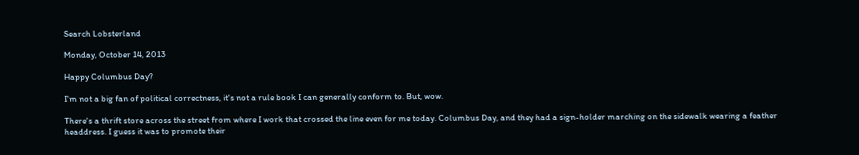Search Lobsterland

Monday, October 14, 2013

Happy Columbus Day?

I'm not a big fan of political correctness, it's not a rule book I can generally conform to. But, wow.

There's a thrift store across the street from where I work that crossed the line even for me today. Columbus Day, and they had a sign-holder marching on the sidewalk wearing a feather headdress. I guess it was to promote their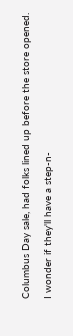Columbus Day sale, had folks lined up before the store opened.

I wonder if they'll have a step-n-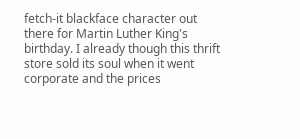fetch-it blackface character out there for Martin Luther King's birthday. I already though this thrift store sold its soul when it went corporate and the prices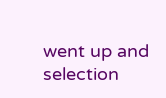went up and selection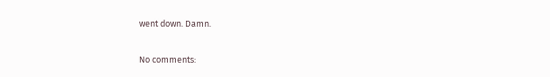went down. Damn.

No comments: